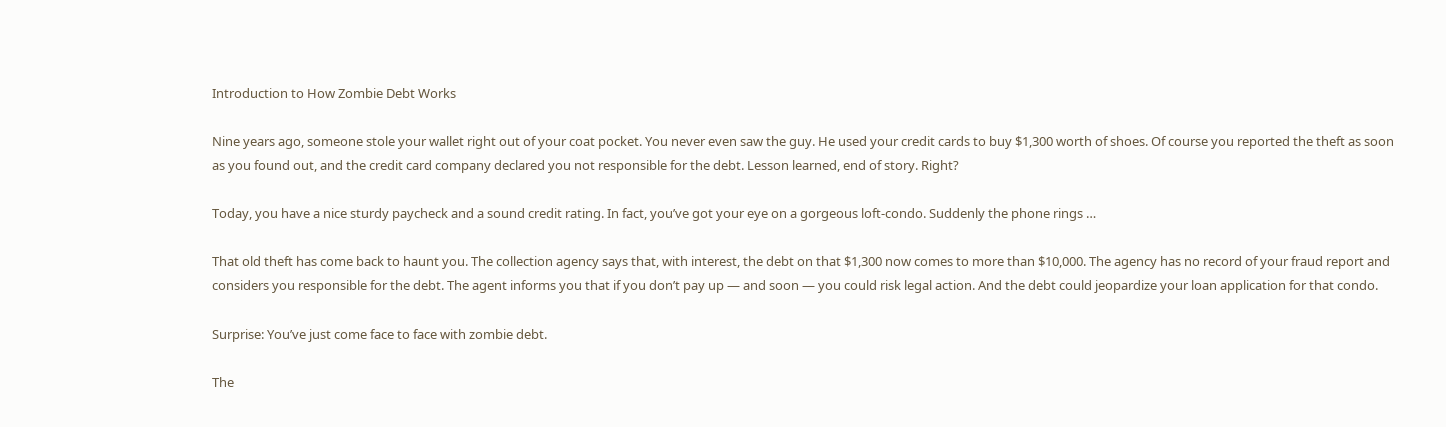Introduction to How Zombie Debt Works

Nine years ago, someone stole your wallet right out of your coat pocket. You never even saw the guy. He used your credit cards to buy $1,300 worth of shoes. Of course you reported the theft as soon as you found out, and the credit card company declared you not responsible for the debt. Lesson learned, end of story. Right?

Today, you have a nice sturdy paycheck and a sound credit rating. In fact, you’ve got your eye on a gorgeous loft-condo. Suddenly the phone rings …

That old theft has come back to haunt you. The collection agency says that, with interest, the debt on that $1,300 now comes to more than $10,000. The agency has no record of your fraud report and considers you responsible for the debt. The agent informs you that if you don’t pay up — and soon — you could risk legal action. And the debt could jeopardize your loan application for that condo.

Surprise: You’ve just come face to face with zombie debt.

The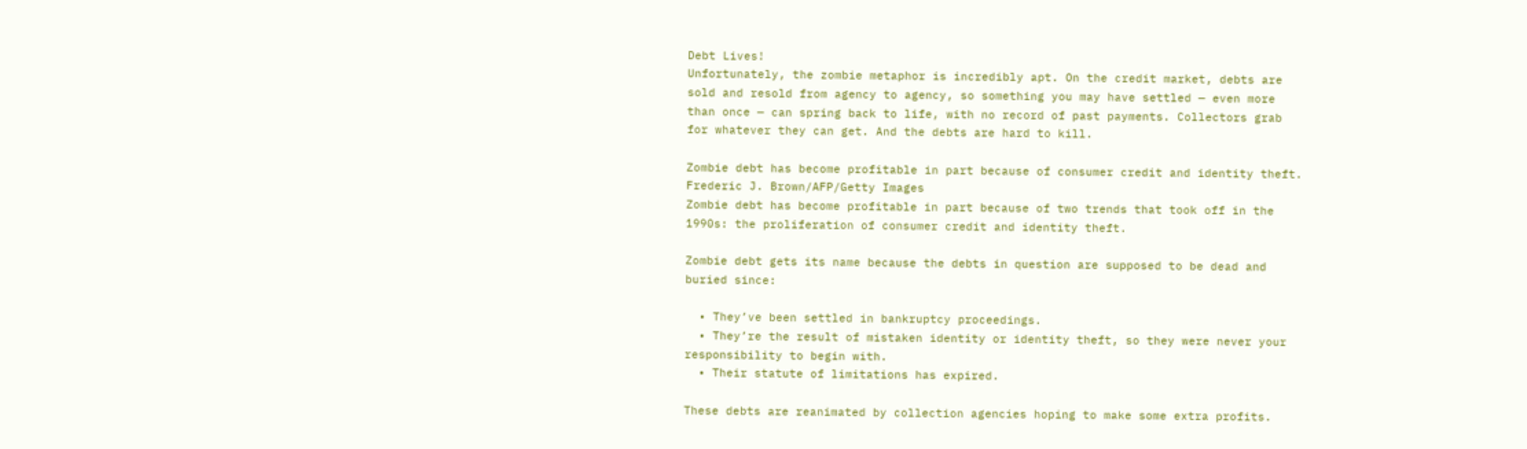Debt Lives!
Unfortunately, the zombie metaphor is incredibly apt. On the credit market, debts are sold and resold from agency to agency, so something you may have settled — even more than once — can spring back to life, with no record of past payments. Collectors grab for whatever they can get. And the debts are hard to kill.

Zombie debt has become profitable in part because of consumer credit and identity theft.
Frederic J. Brown/AFP/Getty Images
Zombie debt has become profitable in part because of two trends that took off in the 1990s: the proliferation of consumer credit and identity theft.

Zombie debt gets its name because the debts in question are supposed to be dead and buried since:

  • They’ve been settled in bankruptcy proceedings.
  • They’re the result of mistaken identity or identity theft, so they were never your responsibility to begin with.
  • Their statute of limitations has expired.

These debts are reanimated by collection agencies hoping to make some extra profits.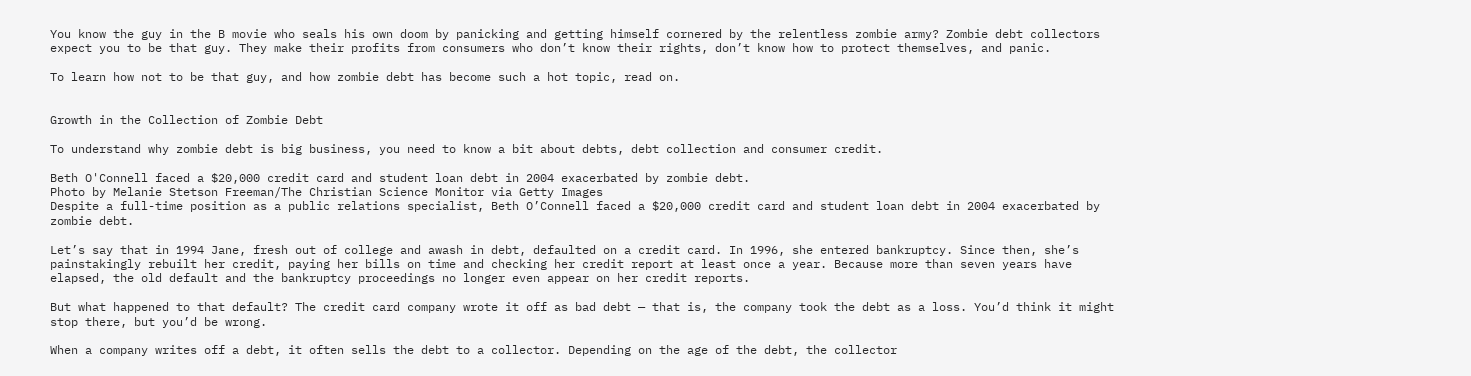You know the guy in the B movie who seals his own doom by panicking and getting himself cornered by the relentless zombie army? Zombie debt collectors expect you to be that guy. They make their profits from consumers who don’t know their rights, don’t know how to protect themselves, and panic.

To learn how not to be that guy, and how zombie debt has become such a hot topic, read on.


Growth in the Collection of Zombie Debt

To understand why zombie debt is big business, you need to know a bit about debts, debt collection and consumer credit.

Beth O'Connell faced a $20,000 credit card and student loan debt in 2004 exacerbated by zombie debt.
Photo by Melanie Stetson Freeman/The Christian Science Monitor via Getty Images
Despite a full-time position as a public relations specialist, Beth O’Connell faced a $20,000 credit card and student loan debt in 2004 exacerbated by zombie debt.

Let’s say that in 1994 Jane, fresh out of college and awash in debt, defaulted on a credit card. In 1996, she entered bankruptcy. Since then, she’s painstakingly rebuilt her credit, paying her bills on time and checking her credit report at least once a year. Because more than seven years have elapsed, the old default and the bankruptcy proceedings no longer even appear on her credit reports.

But what happened to that default? The credit card company wrote it off as bad debt — that is, the company took the debt as a loss. You’d think it might stop there, but you’d be wrong.

When a company writes off a debt, it often sells the debt to a collector. Depending on the age of the debt, the collector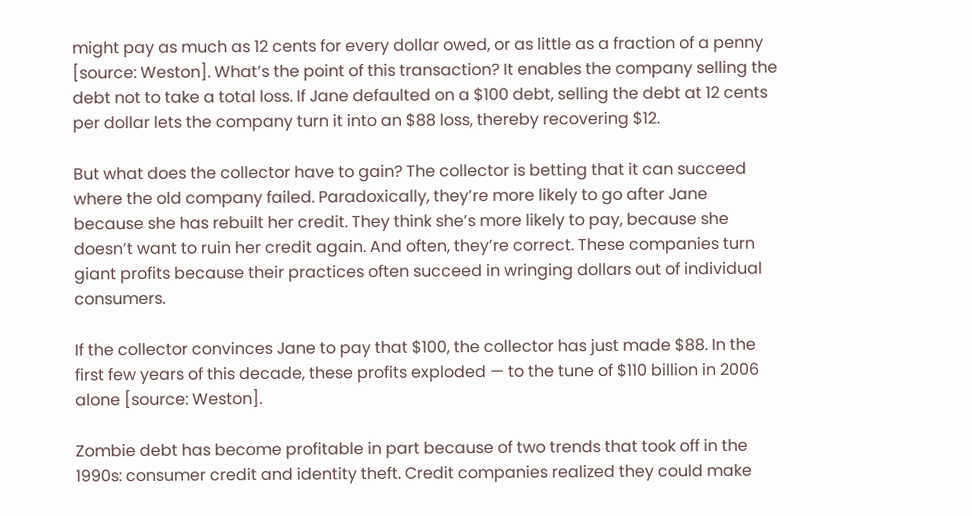might pay as much as 12 cents for every dollar owed, or as little as a fraction of a penny [source: Weston]. What’s the point of this transaction? It enables the company selling the debt not to take a total loss. If Jane defaulted on a $100 debt, selling the debt at 12 cents per dollar lets the company turn it into an $88 loss, thereby recovering $12.

But what does the collector have to gain? The collector is betting that it can succeed where the old company failed. Paradoxically, they’re more likely to go after Jane because she has rebuilt her credit. They think she’s more likely to pay, because she doesn’t want to ruin her credit again. And often, they’re correct. These companies turn giant profits because their practices often succeed in wringing dollars out of individual consumers.

If the collector convinces Jane to pay that $100, the collector has just made $88. In the first few years of this decade, these profits exploded — to the tune of $110 billion in 2006 alone [source: Weston].

Zombie debt has become profitable in part because of two trends that took off in the 1990s: consumer credit and identity theft. Credit companies realized they could make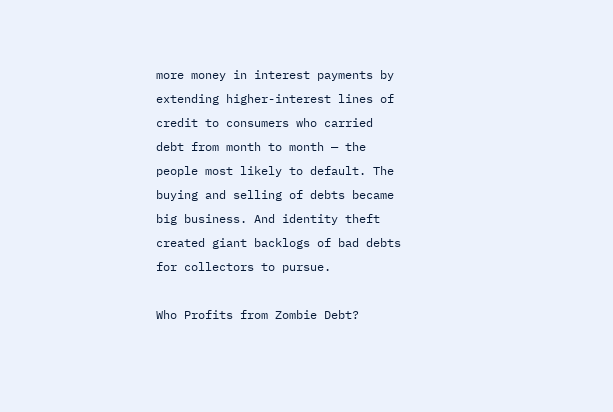more money in interest payments by extending higher-interest lines of credit to consumers who carried debt from month to month — the people most likely to default. The buying and selling of debts became big business. And identity theft created giant backlogs of bad debts for collectors to pursue.

Who Profits from Zombie Debt?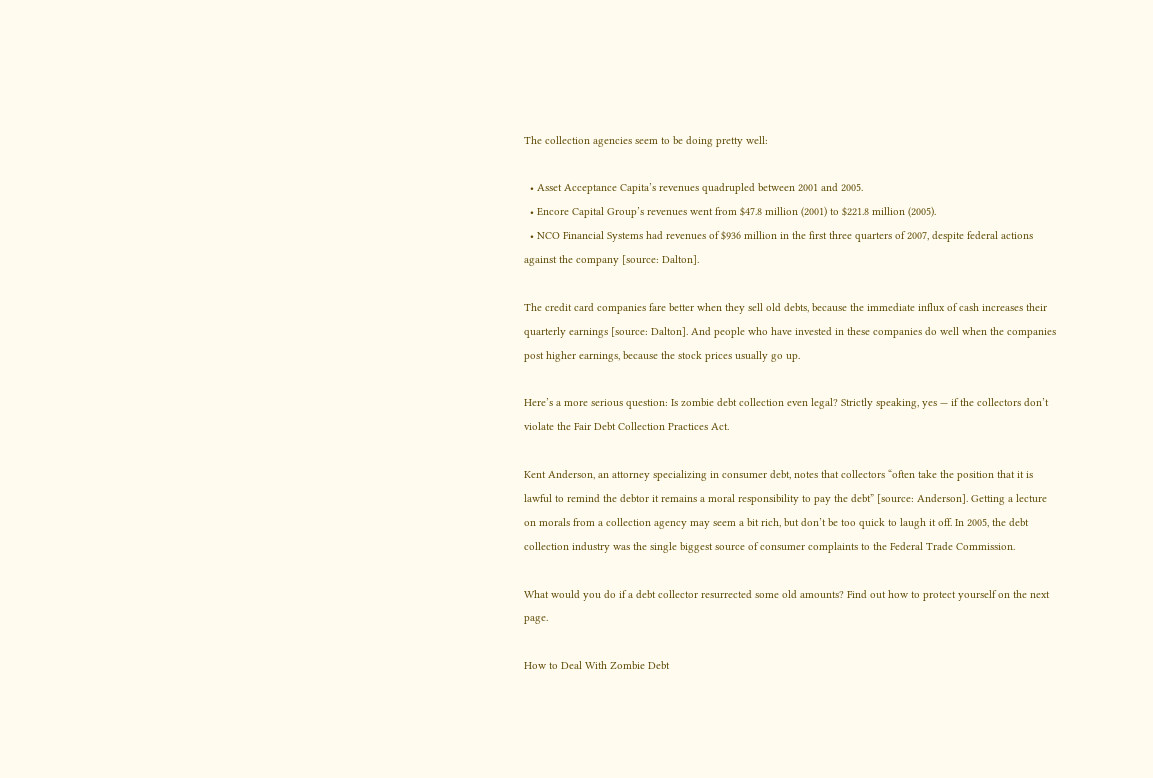The collection agencies seem to be doing pretty well:

  • Asset Acceptance Capita’s revenues quadrupled between 2001 and 2005.
  • Encore Capital Group’s revenues went from $47.8 million (2001) to $221.8 million (2005).
  • NCO Financial Systems had revenues of $936 million in the first three quarters of 2007, despite federal actions against the company [source: Dalton].

The credit card companies fare better when they sell old debts, because the immediate influx of cash increases their quarterly earnings [source: Dalton]. And people who have invested in these companies do well when the companies post higher earnings, because the stock prices usually go up.

Here’s a more serious question: Is zombie debt collection even legal? Strictly speaking, yes — if the collectors don’t violate the Fair Debt Collection Practices Act.

Kent Anderson, an attorney specializing in consumer debt, notes that collectors “often take the position that it is lawful to remind the debtor it remains a moral responsibility to pay the debt” [source: Anderson]. Getting a lecture on morals from a collection agency may seem a bit rich, but don’t be too quick to laugh it off. In 2005, the debt collection industry was the single biggest source of consumer complaints to the Federal Trade Commission.

What would you do if a debt collector resurrected some old amounts? Find out how to protect yourself on the next page.

How to Deal With Zombie Debt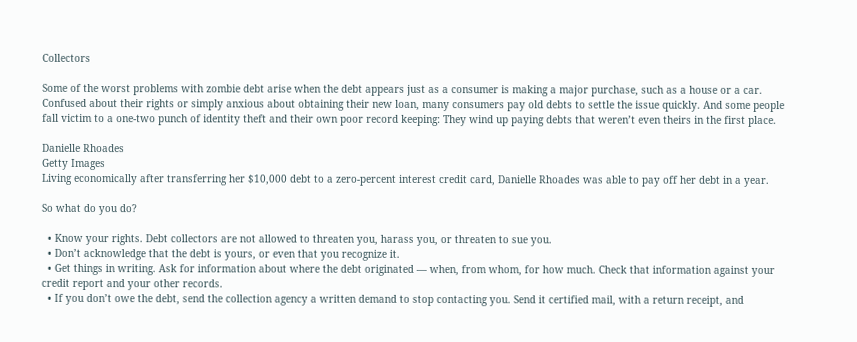Collectors

Some of the worst problems with zombie debt arise when the debt appears just as a consumer is making a major purchase, such as a house or a car. Confused about their rights or simply anxious about obtaining their new loan, many consumers pay old debts to settle the issue quickly. And some people fall victim to a one-two punch of identity theft and their own poor record keeping: They wind up paying debts that weren’t even theirs in the first place.

Danielle Rhoades
Getty Images
Living economically after transferring her $10,000 debt to a zero-percent interest credit card, Danielle Rhoades was able to pay off her debt in a year.

So what do you do?

  • Know your rights. Debt collectors are not allowed to threaten you, harass you, or threaten to sue you.
  • Don’t acknowledge that the debt is yours, or even that you recognize it.
  • Get things in writing. Ask for information about where the debt originated — when, from whom, for how much. Check that information against your credit report and your other records.
  • If you don’t owe the debt, send the collection agency a written demand to stop contacting you. Send it certified mail, with a return receipt, and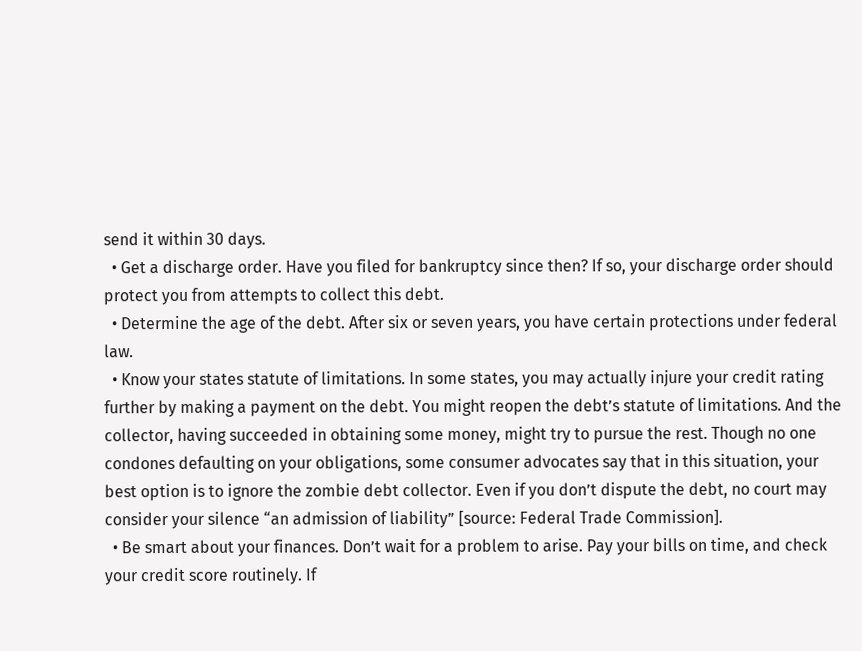send it within 30 days.
  • Get a discharge order. Have you filed for bankruptcy since then? If so, your discharge order should protect you from attempts to collect this debt.
  • Determine the age of the debt. After six or seven years, you have certain protections under federal law.
  • Know your states statute of limitations. In some states, you may actually injure your credit rating further by making a payment on the debt. You might reopen the debt’s statute of limitations. And the collector, having succeeded in obtaining some money, might try to pursue the rest. Though no one condones defaulting on your obligations, some consumer advocates say that in this situation, your best option is to ignore the zombie debt collector. Even if you don’t dispute the debt, no court may consider your silence “an admission of liability” [source: Federal Trade Commission].
  • Be smart about your finances. Don’t wait for a problem to arise. Pay your bills on time, and check your credit score routinely. If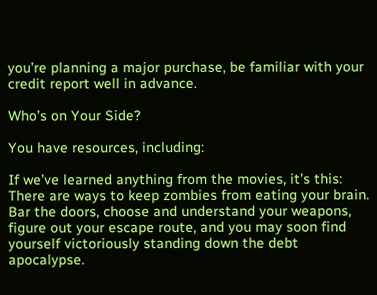you’re planning a major purchase, be familiar with your credit report well in advance.

Who’s on Your Side?

You have resources, including:

If we’ve learned anything from the movies, it’s this: There are ways to keep zombies from eating your brain. Bar the doors, choose and understand your weapons, figure out your escape route, and you may soon find yourself victoriously standing down the debt apocalypse.